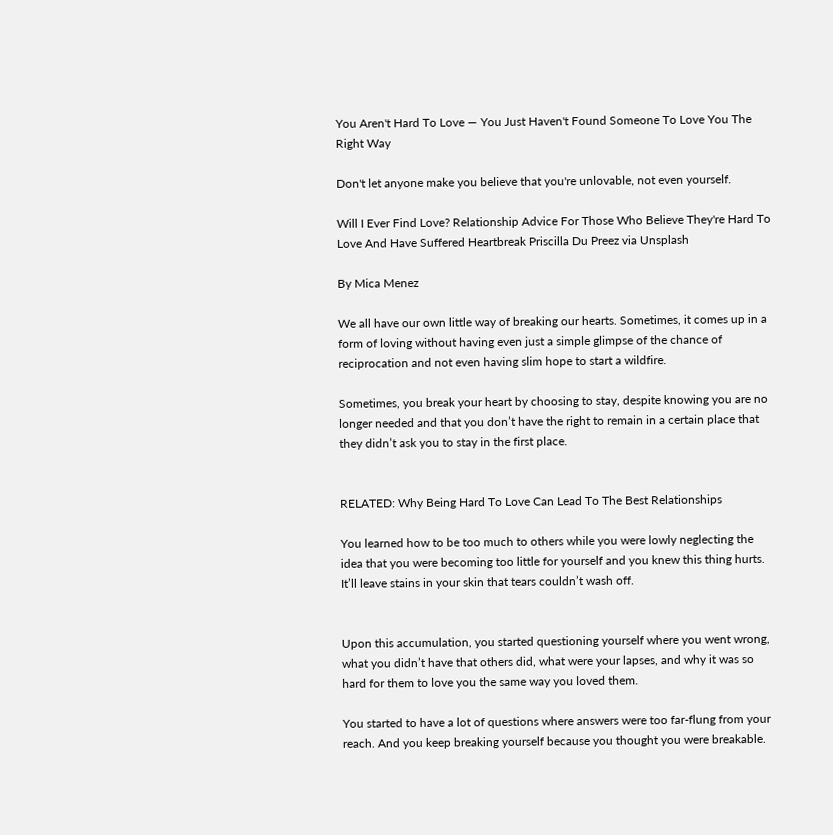You Aren't Hard To Love — You Just Haven't Found Someone To Love You The Right Way

Don't let anyone make you believe that you're unlovable, not even yourself.

Will I Ever Find Love? Relationship Advice For Those Who Believe They're Hard To Love And Have Suffered Heartbreak Priscilla Du Preez via Unsplash

By Mica Menez

We all have our own little way of breaking our hearts. Sometimes, it comes up in a form of loving without having even just a simple glimpse of the chance of reciprocation and not even having slim hope to start a wildfire.

Sometimes, you break your heart by choosing to stay, despite knowing you are no longer needed and that you don’t have the right to remain in a certain place that they didn’t ask you to stay in the first place.


RELATED: Why Being Hard To Love Can Lead To The Best Relationships

You learned how to be too much to others while you were lowly neglecting the idea that you were becoming too little for yourself and you knew this thing hurts. It’ll leave stains in your skin that tears couldn’t wash off.


Upon this accumulation, you started questioning yourself where you went wrong, what you didn’t have that others did, what were your lapses, and why it was so hard for them to love you the same way you loved them.

You started to have a lot of questions where answers were too far-flung from your reach. And you keep breaking yourself because you thought you were breakable.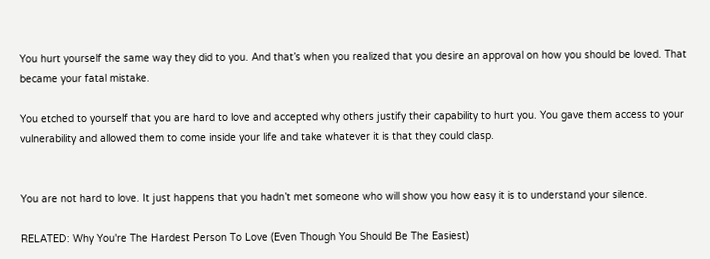You hurt yourself the same way they did to you. And that’s when you realized that you desire an approval on how you should be loved. That became your fatal mistake.

You etched to yourself that you are hard to love and accepted why others justify their capability to hurt you. You gave them access to your vulnerability and allowed them to come inside your life and take whatever it is that they could clasp.


You are not hard to love. It just happens that you hadn’t met someone who will show you how easy it is to understand your silence.

RELATED: Why You're The Hardest Person To Love (Even Though You Should Be The Easiest)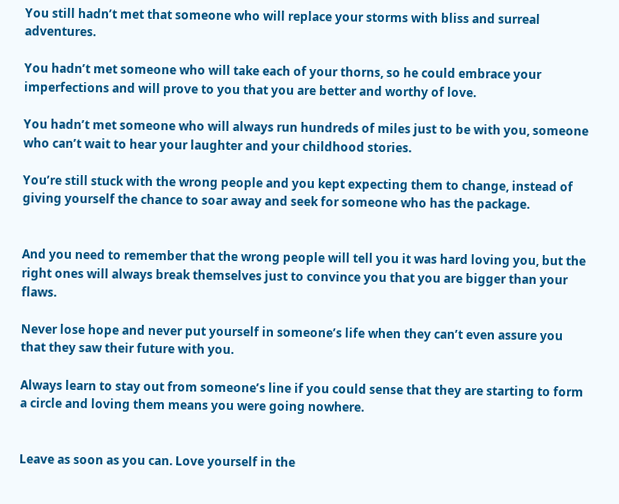You still hadn’t met that someone who will replace your storms with bliss and surreal adventures.

You hadn’t met someone who will take each of your thorns, so he could embrace your imperfections and will prove to you that you are better and worthy of love.

You hadn’t met someone who will always run hundreds of miles just to be with you, someone who can’t wait to hear your laughter and your childhood stories.

You’re still stuck with the wrong people and you kept expecting them to change, instead of giving yourself the chance to soar away and seek for someone who has the package.


And you need to remember that the wrong people will tell you it was hard loving you, but the right ones will always break themselves just to convince you that you are bigger than your flaws.

Never lose hope and never put yourself in someone’s life when they can’t even assure you that they saw their future with you.

Always learn to stay out from someone’s line if you could sense that they are starting to form a circle and loving them means you were going nowhere.


Leave as soon as you can. Love yourself in the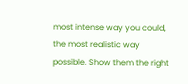most intense way you could, the most realistic way possible. Show them the right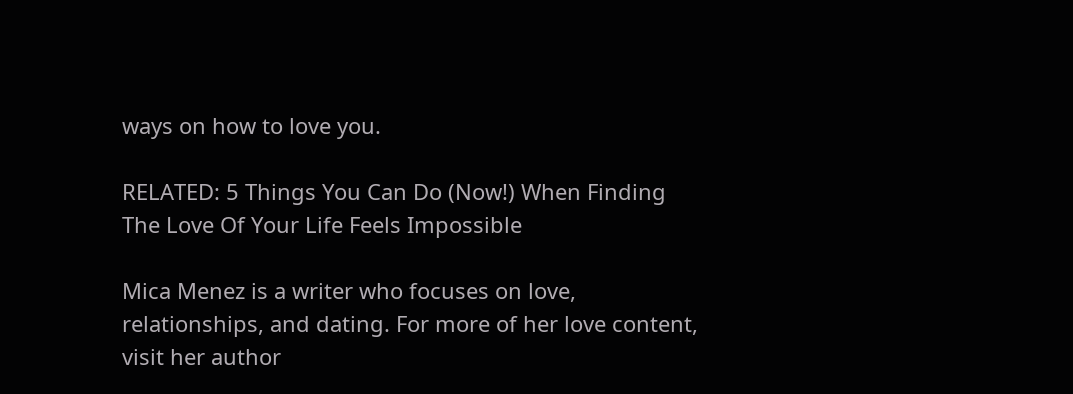ways on how to love you.

RELATED: 5 Things You Can Do (Now!) When Finding The Love Of Your Life Feels Impossible

Mica Menez is a writer who focuses on love, relationships, and dating. For more of her love content, visit her author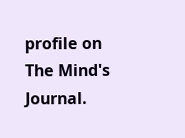profile on The Mind's Journal.